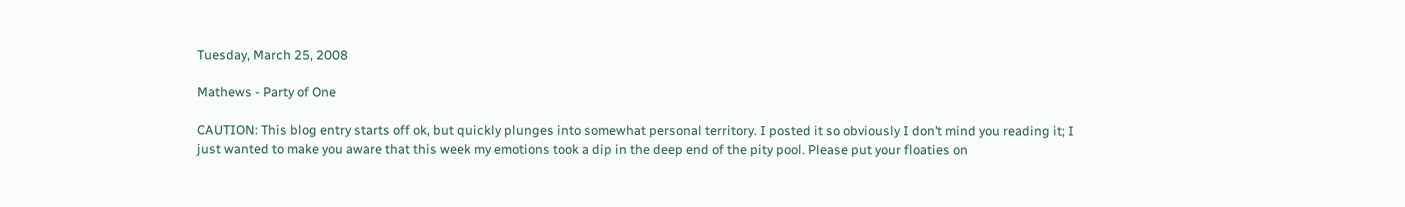Tuesday, March 25, 2008

Mathews - Party of One

CAUTION: This blog entry starts off ok, but quickly plunges into somewhat personal territory. I posted it so obviously I don’t mind you reading it; I just wanted to make you aware that this week my emotions took a dip in the deep end of the pity pool. Please put your floaties on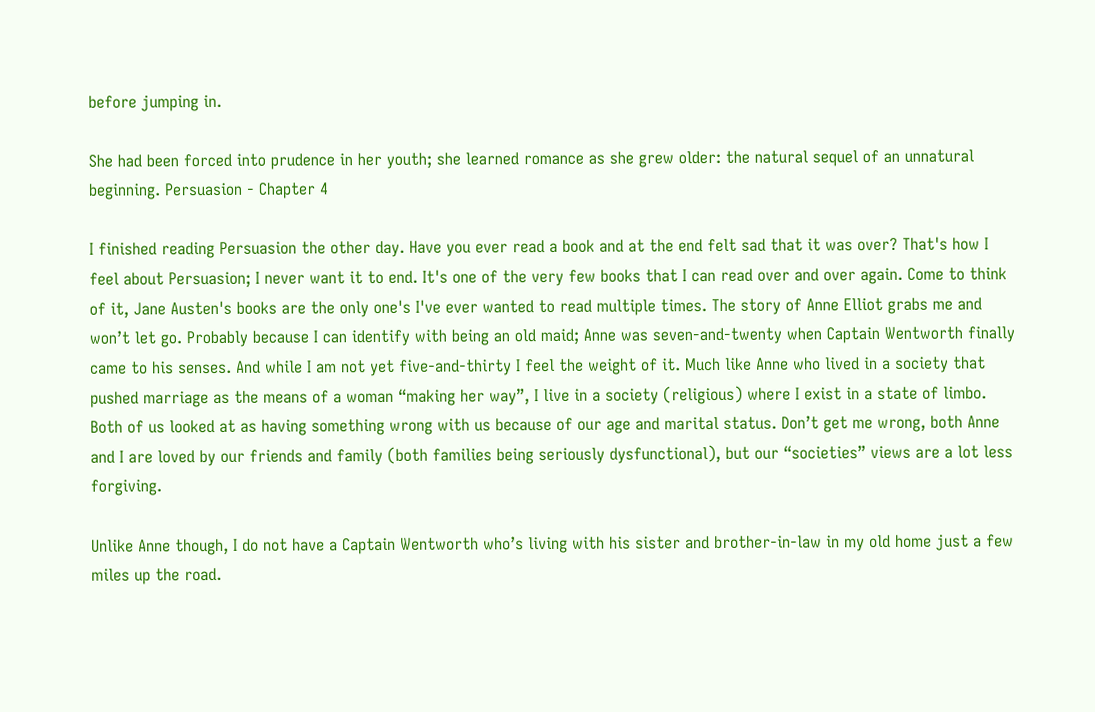before jumping in.

She had been forced into prudence in her youth; she learned romance as she grew older: the natural sequel of an unnatural beginning. Persuasion - Chapter 4

I finished reading Persuasion the other day. Have you ever read a book and at the end felt sad that it was over? That's how I feel about Persuasion; I never want it to end. It's one of the very few books that I can read over and over again. Come to think of it, Jane Austen's books are the only one's I've ever wanted to read multiple times. The story of Anne Elliot grabs me and won’t let go. Probably because I can identify with being an old maid; Anne was seven-and-twenty when Captain Wentworth finally came to his senses. And while I am not yet five-and-thirty I feel the weight of it. Much like Anne who lived in a society that pushed marriage as the means of a woman “making her way”, I live in a society (religious) where I exist in a state of limbo. Both of us looked at as having something wrong with us because of our age and marital status. Don’t get me wrong, both Anne and I are loved by our friends and family (both families being seriously dysfunctional), but our “societies” views are a lot less forgiving.

Unlike Anne though, I do not have a Captain Wentworth who’s living with his sister and brother-in-law in my old home just a few miles up the road.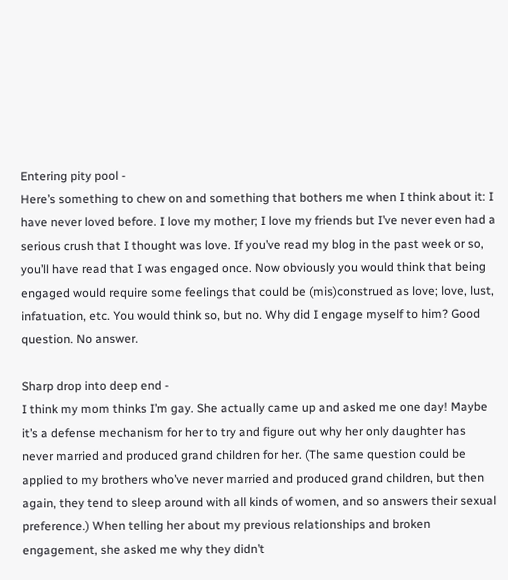Entering pity pool -
Here’s something to chew on and something that bothers me when I think about it: I have never loved before. I love my mother; I love my friends but I’ve never even had a serious crush that I thought was love. If you’ve read my blog in the past week or so, you’ll have read that I was engaged once. Now obviously you would think that being engaged would require some feelings that could be (mis)construed as love; love, lust, infatuation, etc. You would think so, but no. Why did I engage myself to him? Good question. No answer.

Sharp drop into deep end -
I think my mom thinks I’m gay. She actually came up and asked me one day! Maybe it’s a defense mechanism for her to try and figure out why her only daughter has never married and produced grand children for her. (The same question could be applied to my brothers who’ve never married and produced grand children, but then again, they tend to sleep around with all kinds of women, and so answers their sexual preference.) When telling her about my previous relationships and broken engagement, she asked me why they didn’t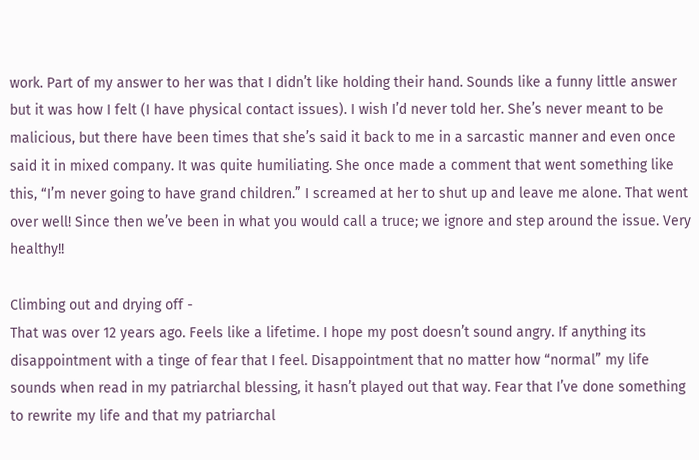work. Part of my answer to her was that I didn’t like holding their hand. Sounds like a funny little answer but it was how I felt (I have physical contact issues). I wish I’d never told her. She’s never meant to be malicious, but there have been times that she’s said it back to me in a sarcastic manner and even once said it in mixed company. It was quite humiliating. She once made a comment that went something like this, “I’m never going to have grand children.” I screamed at her to shut up and leave me alone. That went over well! Since then we’ve been in what you would call a truce; we ignore and step around the issue. Very healthy!!

Climbing out and drying off -
That was over 12 years ago. Feels like a lifetime. I hope my post doesn’t sound angry. If anything its disappointment with a tinge of fear that I feel. Disappointment that no matter how “normal” my life sounds when read in my patriarchal blessing, it hasn’t played out that way. Fear that I’ve done something to rewrite my life and that my patriarchal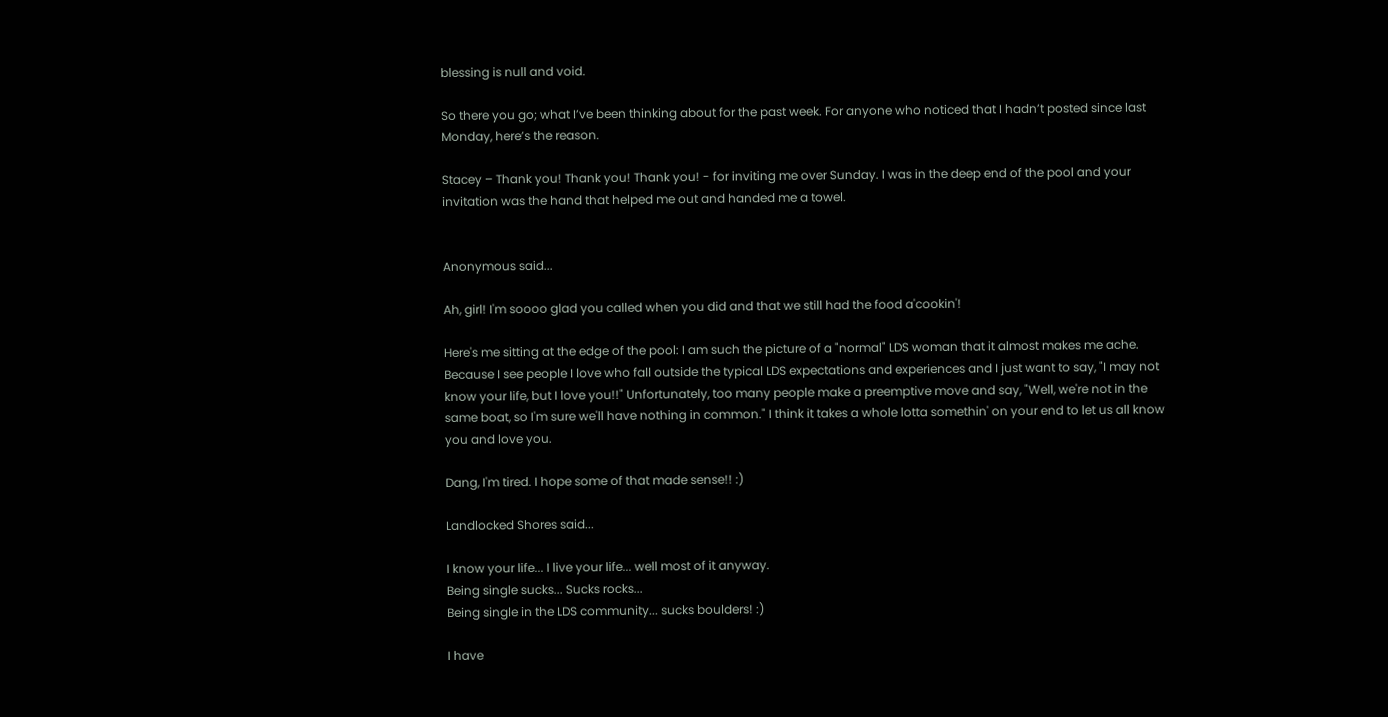blessing is null and void.

So there you go; what I’ve been thinking about for the past week. For anyone who noticed that I hadn’t posted since last Monday, here’s the reason.

Stacey – Thank you! Thank you! Thank you! - for inviting me over Sunday. I was in the deep end of the pool and your invitation was the hand that helped me out and handed me a towel.


Anonymous said...

Ah, girl! I'm soooo glad you called when you did and that we still had the food a'cookin'!

Here's me sitting at the edge of the pool: I am such the picture of a "normal" LDS woman that it almost makes me ache. Because I see people I love who fall outside the typical LDS expectations and experiences and I just want to say, "I may not know your life, but I love you!!" Unfortunately, too many people make a preemptive move and say, "Well, we're not in the same boat, so I'm sure we'll have nothing in common." I think it takes a whole lotta somethin' on your end to let us all know you and love you.

Dang, I'm tired. I hope some of that made sense!! :)

Landlocked Shores said...

I know your life... I live your life... well most of it anyway.
Being single sucks... Sucks rocks...
Being single in the LDS community... sucks boulders! :)

I have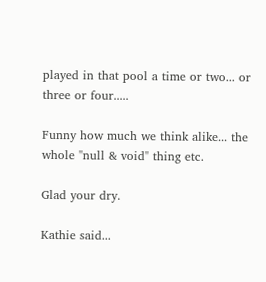played in that pool a time or two... or three or four.....

Funny how much we think alike... the whole "null & void" thing etc.

Glad your dry.

Kathie said...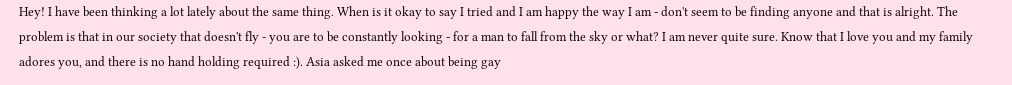Hey! I have been thinking a lot lately about the same thing. When is it okay to say I tried and I am happy the way I am - don't seem to be finding anyone and that is alright. The problem is that in our society that doesn't fly - you are to be constantly looking - for a man to fall from the sky or what? I am never quite sure. Know that I love you and my family adores you, and there is no hand holding required :). Asia asked me once about being gay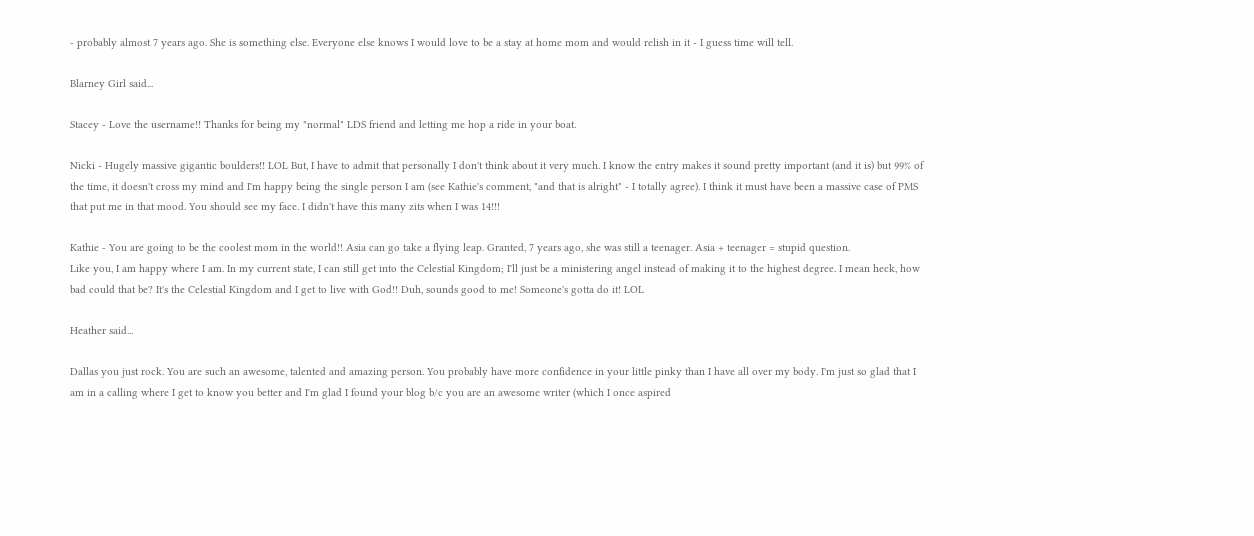- probably almost 7 years ago. She is something else. Everyone else knows I would love to be a stay at home mom and would relish in it - I guess time will tell.

Blarney Girl said...

Stacey - Love the username!! Thanks for being my "normal" LDS friend and letting me hop a ride in your boat.

Nicki - Hugely massive gigantic boulders!! LOL But, I have to admit that personally I don't think about it very much. I know the entry makes it sound pretty important (and it is) but 99% of the time, it doesn't cross my mind and I'm happy being the single person I am (see Kathie's comment, "and that is alright" - I totally agree). I think it must have been a massive case of PMS that put me in that mood. You should see my face. I didn't have this many zits when I was 14!!!

Kathie - You are going to be the coolest mom in the world!! Asia can go take a flying leap. Granted, 7 years ago, she was still a teenager. Asia + teenager = stupid question.
Like you, I am happy where I am. In my current state, I can still get into the Celestial Kingdom; I'll just be a ministering angel instead of making it to the highest degree. I mean heck, how bad could that be? It's the Celestial Kingdom and I get to live with God!! Duh, sounds good to me! Someone's gotta do it! LOL

Heather said...

Dallas you just rock. You are such an awesome, talented and amazing person. You probably have more confidence in your little pinky than I have all over my body. I'm just so glad that I am in a calling where I get to know you better and I'm glad I found your blog b/c you are an awesome writer (which I once aspired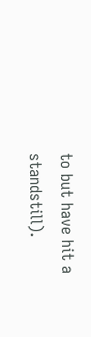to but have hit a standstill).